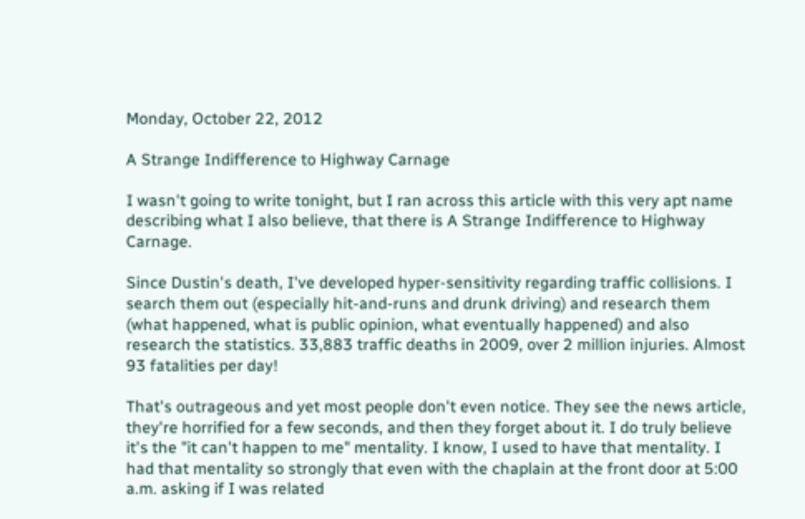Monday, October 22, 2012

A Strange Indifference to Highway Carnage

I wasn't going to write tonight, but I ran across this article with this very apt name describing what I also believe, that there is A Strange Indifference to Highway Carnage.

Since Dustin's death, I've developed hyper-sensitivity regarding traffic collisions. I search them out (especially hit-and-runs and drunk driving) and research them (what happened, what is public opinion, what eventually happened) and also research the statistics. 33,883 traffic deaths in 2009, over 2 million injuries. Almost 93 fatalities per day!

That's outrageous and yet most people don't even notice. They see the news article, they're horrified for a few seconds, and then they forget about it. I do truly believe it's the "it can't happen to me" mentality. I know, I used to have that mentality. I had that mentality so strongly that even with the chaplain at the front door at 5:00 a.m. asking if I was related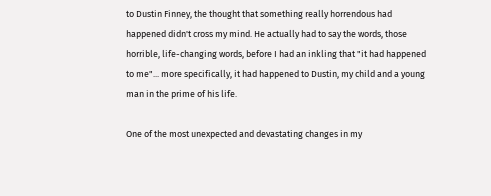to Dustin Finney, the thought that something really horrendous had happened didn't cross my mind. He actually had to say the words, those horrible, life-changing words, before I had an inkling that "it had happened to me"... more specifically, it had happened to Dustin, my child and a young man in the prime of his life.

One of the most unexpected and devastating changes in my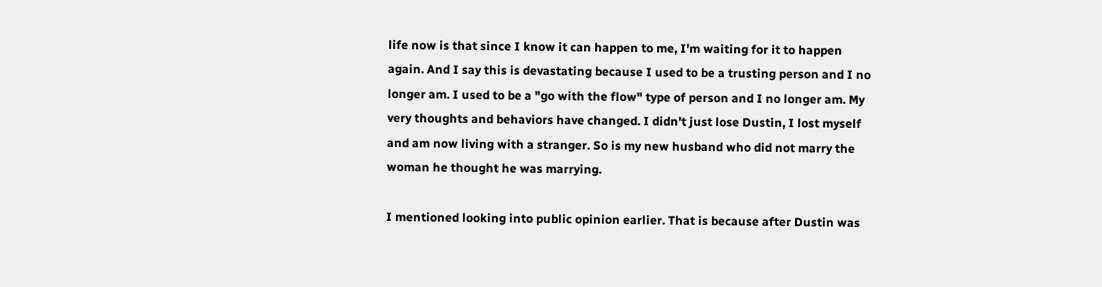life now is that since I know it can happen to me, I'm waiting for it to happen again. And I say this is devastating because I used to be a trusting person and I no longer am. I used to be a "go with the flow" type of person and I no longer am. My very thoughts and behaviors have changed. I didn't just lose Dustin, I lost myself and am now living with a stranger. So is my new husband who did not marry the woman he thought he was marrying.

I mentioned looking into public opinion earlier. That is because after Dustin was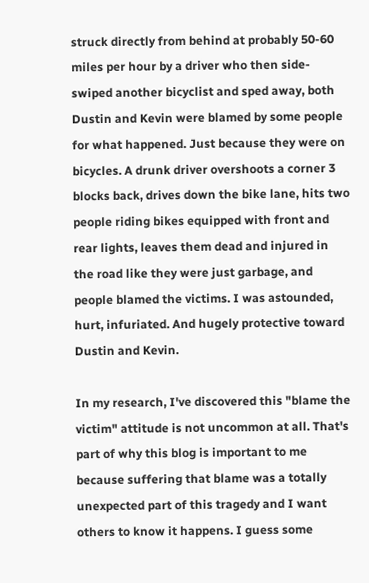struck directly from behind at probably 50-60 miles per hour by a driver who then side-swiped another bicyclist and sped away, both Dustin and Kevin were blamed by some people for what happened. Just because they were on bicycles. A drunk driver overshoots a corner 3 blocks back, drives down the bike lane, hits two people riding bikes equipped with front and rear lights, leaves them dead and injured in the road like they were just garbage, and people blamed the victims. I was astounded, hurt, infuriated. And hugely protective toward Dustin and Kevin.

In my research, I've discovered this "blame the victim" attitude is not uncommon at all. That's part of why this blog is important to me because suffering that blame was a totally unexpected part of this tragedy and I want others to know it happens. I guess some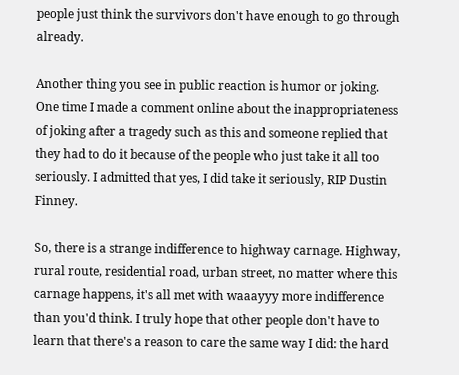people just think the survivors don't have enough to go through already.

Another thing you see in public reaction is humor or joking. One time I made a comment online about the inappropriateness of joking after a tragedy such as this and someone replied that they had to do it because of the people who just take it all too seriously. I admitted that yes, I did take it seriously, RIP Dustin Finney.

So, there is a strange indifference to highway carnage. Highway, rural route, residential road, urban street, no matter where this carnage happens, it's all met with waaayyy more indifference than you'd think. I truly hope that other people don't have to learn that there's a reason to care the same way I did: the hard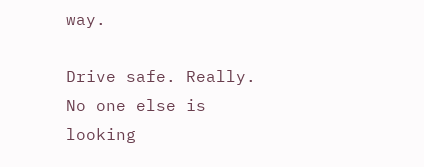way.

Drive safe. Really. No one else is looking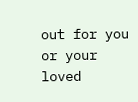out for you or your loved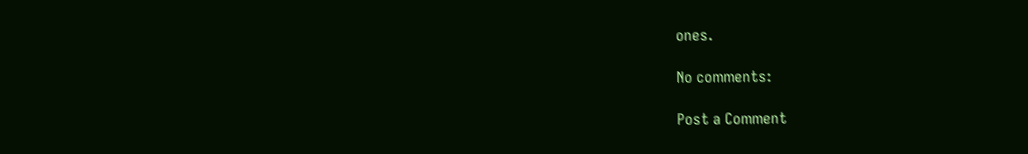ones.

No comments:

Post a Comment